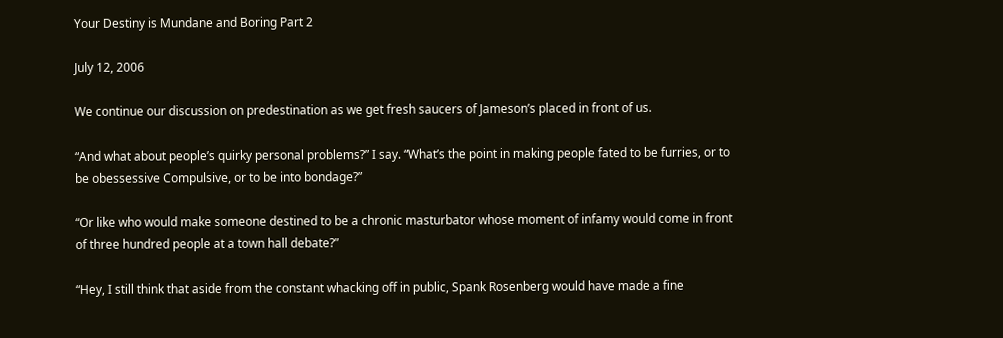Your Destiny is Mundane and Boring Part 2

July 12, 2006

We continue our discussion on predestination as we get fresh saucers of Jameson’s placed in front of us.

“And what about people’s quirky personal problems?” I say. “What’s the point in making people fated to be furries, or to be obessessive Compulsive, or to be into bondage?”

“Or like who would make someone destined to be a chronic masturbator whose moment of infamy would come in front of three hundred people at a town hall debate?”

“Hey, I still think that aside from the constant whacking off in public, Spank Rosenberg would have made a fine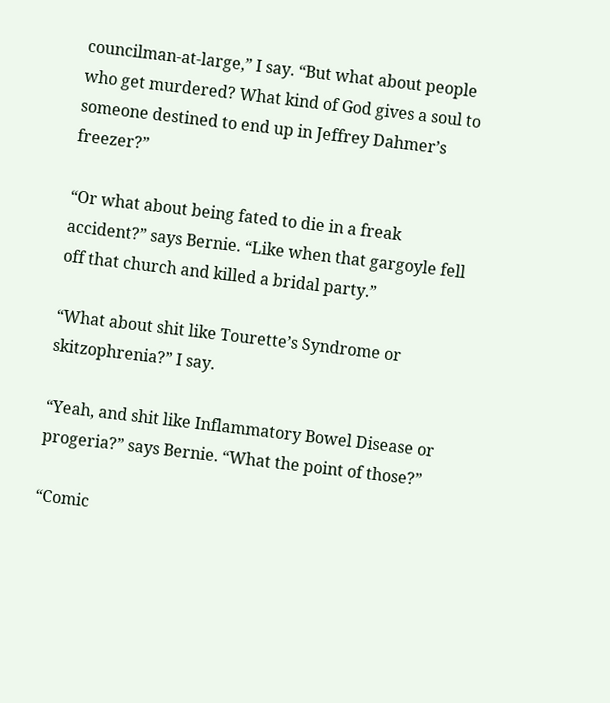councilman-at-large,” I say. “But what about people who get murdered? What kind of God gives a soul to someone destined to end up in Jeffrey Dahmer’s freezer?”

“Or what about being fated to die in a freak accident?” says Bernie. “Like when that gargoyle fell off that church and killed a bridal party.”

“What about shit like Tourette’s Syndrome or skitzophrenia?” I say.

“Yeah, and shit like Inflammatory Bowel Disease or progeria?” says Bernie. “What the point of those?”

“Comic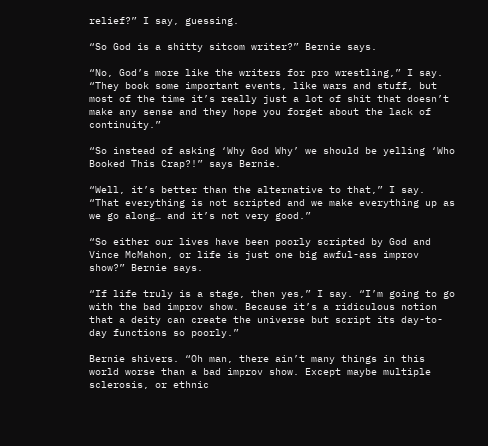relief?” I say, guessing.

“So God is a shitty sitcom writer?” Bernie says.

“No, God’s more like the writers for pro wrestling,” I say. “They book some important events, like wars and stuff, but most of the time it’s really just a lot of shit that doesn’t make any sense and they hope you forget about the lack of continuity.”

“So instead of asking ‘Why God Why’ we should be yelling ‘Who Booked This Crap?!” says Bernie.

“Well, it’s better than the alternative to that,” I say. “That everything is not scripted and we make everything up as we go along… and it’s not very good.”

“So either our lives have been poorly scripted by God and Vince McMahon, or life is just one big awful-ass improv show?” Bernie says.

“If life truly is a stage, then yes,” I say. “I’m going to go with the bad improv show. Because it’s a ridiculous notion that a deity can create the universe but script its day-to-day functions so poorly.”

Bernie shivers. “Oh man, there ain’t many things in this world worse than a bad improv show. Except maybe multiple sclerosis, or ethnic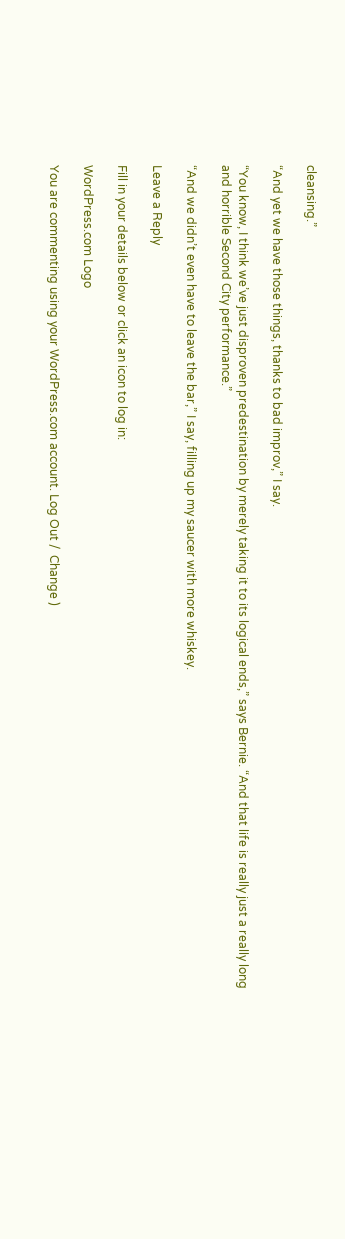cleansing.”

“And yet we have those things, thanks to bad improv,” I say.

“You know, I think we’ve just disproven predestination by merely taking it to its logical ends,” says Bernie. “And that life is really just a really long and horrible Second City performance.”

“And we didn’t even have to leave the bar,” I say, filling up my saucer with more whiskey.

Leave a Reply

Fill in your details below or click an icon to log in:

WordPress.com Logo

You are commenting using your WordPress.com account. Log Out /  Change )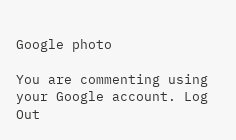Google photo

You are commenting using your Google account. Log Out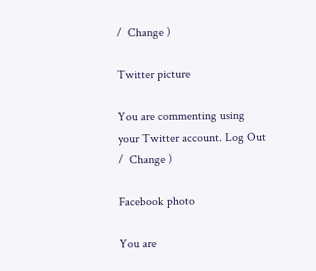/  Change )

Twitter picture

You are commenting using your Twitter account. Log Out /  Change )

Facebook photo

You are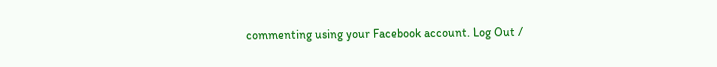commenting using your Facebook account. Log Out /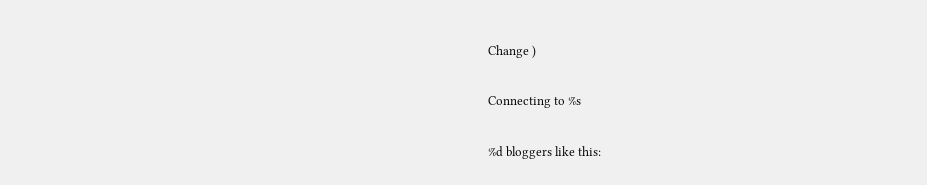Change )

Connecting to %s

%d bloggers like this: